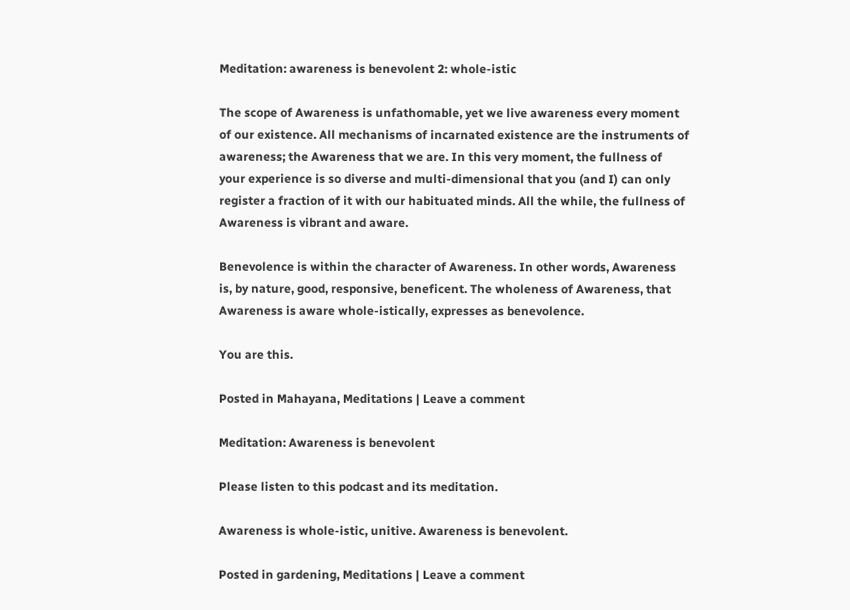Meditation: awareness is benevolent 2: whole-istic

The scope of Awareness is unfathomable, yet we live awareness every moment of our existence. All mechanisms of incarnated existence are the instruments of awareness; the Awareness that we are. In this very moment, the fullness of your experience is so diverse and multi-dimensional that you (and I) can only register a fraction of it with our habituated minds. All the while, the fullness of Awareness is vibrant and aware.

Benevolence is within the character of Awareness. In other words, Awareness is, by nature, good, responsive, beneficent. The wholeness of Awareness, that Awareness is aware whole-istically, expresses as benevolence.

You are this.

Posted in Mahayana, Meditations | Leave a comment

Meditation: Awareness is benevolent

Please listen to this podcast and its meditation.

Awareness is whole-istic, unitive. Awareness is benevolent.

Posted in gardening, Meditations | Leave a comment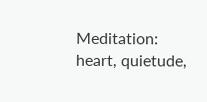Meditation: heart, quietude,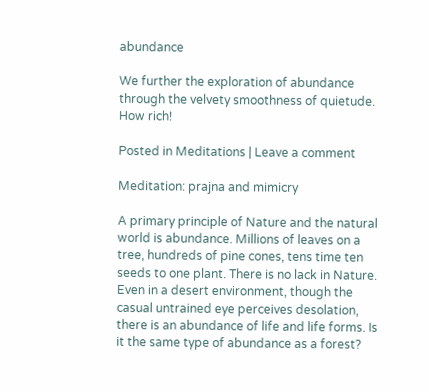abundance

We further the exploration of abundance through the velvety smoothness of quietude. How rich!

Posted in Meditations | Leave a comment

Meditation: prajna and mimicry

A primary principle of Nature and the natural world is abundance. Millions of leaves on a tree, hundreds of pine cones, tens time ten seeds to one plant. There is no lack in Nature. Even in a desert environment, though the casual untrained eye perceives desolation, there is an abundance of life and life forms. Is it the same type of abundance as a forest?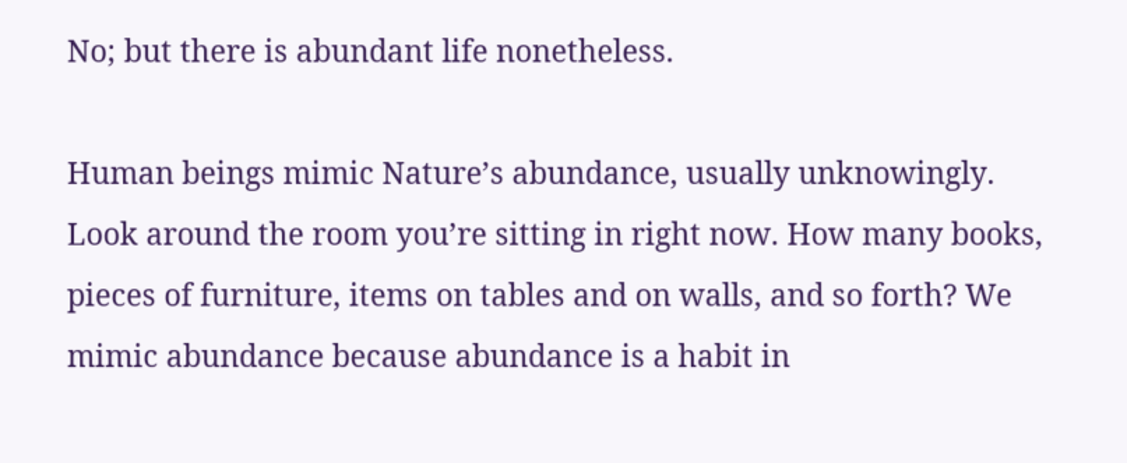No; but there is abundant life nonetheless.

Human beings mimic Nature’s abundance, usually unknowingly. Look around the room you’re sitting in right now. How many books, pieces of furniture, items on tables and on walls, and so forth? We mimic abundance because abundance is a habit in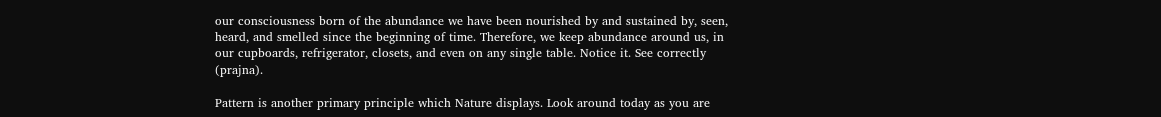our consciousness born of the abundance we have been nourished by and sustained by, seen, heard, and smelled since the beginning of time. Therefore, we keep abundance around us, in our cupboards, refrigerator, closets, and even on any single table. Notice it. See correctly (prajna).

Pattern is another primary principle which Nature displays. Look around today as you are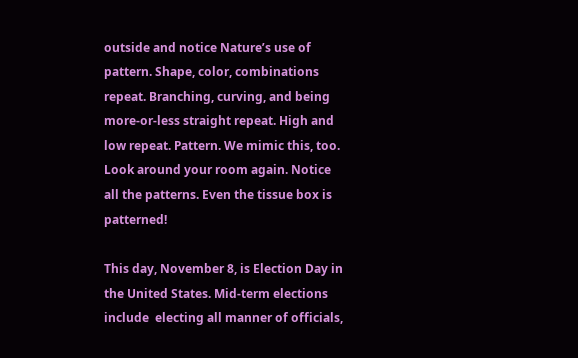outside and notice Nature’s use of pattern. Shape, color, combinations repeat. Branching, curving, and being more-or-less straight repeat. High and low repeat. Pattern. We mimic this, too. Look around your room again. Notice all the patterns. Even the tissue box is patterned!

This day, November 8, is Election Day in the United States. Mid-term elections include  electing all manner of officials,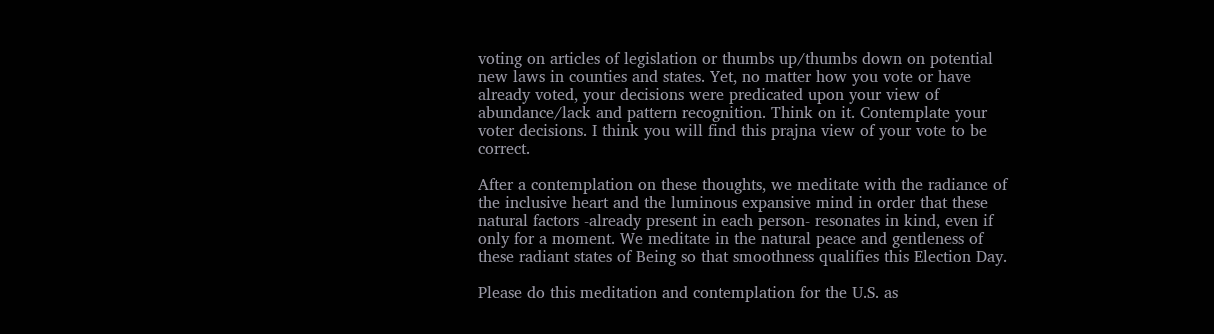voting on articles of legislation or thumbs up/thumbs down on potential new laws in counties and states. Yet, no matter how you vote or have already voted, your decisions were predicated upon your view of abundance/lack and pattern recognition. Think on it. Contemplate your voter decisions. I think you will find this prajna view of your vote to be correct.

After a contemplation on these thoughts, we meditate with the radiance of the inclusive heart and the luminous expansive mind in order that these natural factors -already present in each person- resonates in kind, even if only for a moment. We meditate in the natural peace and gentleness of these radiant states of Being so that smoothness qualifies this Election Day.

Please do this meditation and contemplation for the U.S. as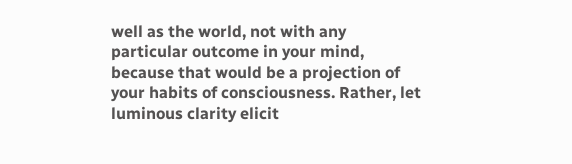well as the world, not with any particular outcome in your mind, because that would be a projection of your habits of consciousness. Rather, let luminous clarity elicit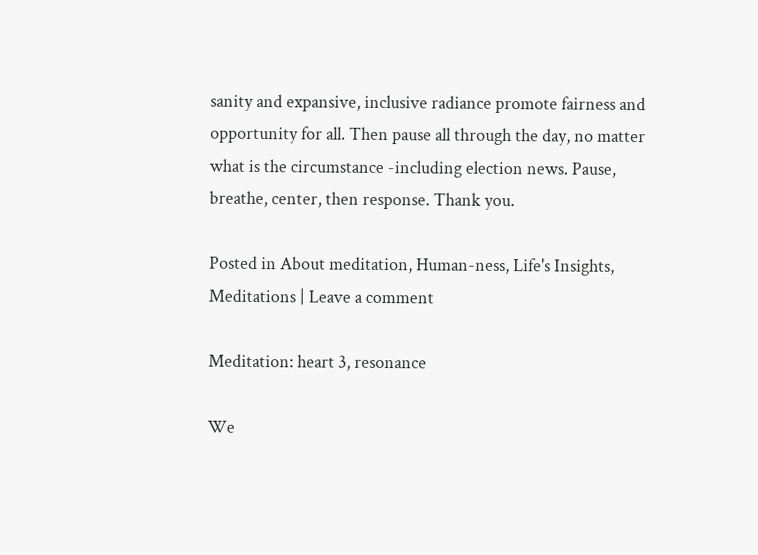sanity and expansive, inclusive radiance promote fairness and opportunity for all. Then pause all through the day, no matter what is the circumstance -including election news. Pause, breathe, center, then response. Thank you.

Posted in About meditation, Human-ness, Life's Insights, Meditations | Leave a comment

Meditation: heart 3, resonance

We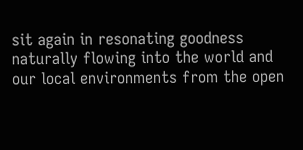sit again in resonating goodness naturally flowing into the world and our local environments from the open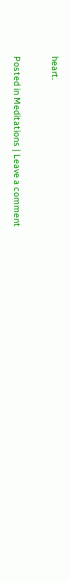heart.

Posted in Meditations | Leave a comment